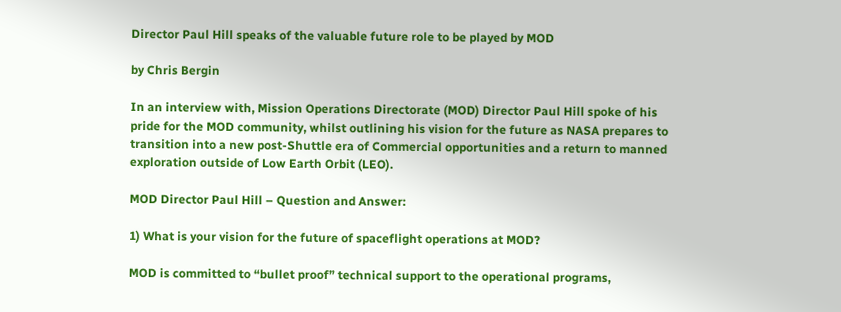Director Paul Hill speaks of the valuable future role to be played by MOD

by Chris Bergin

In an interview with, Mission Operations Directorate (MOD) Director Paul Hill spoke of his pride for the MOD community, whilst outlining his vision for the future as NASA prepares to transition into a new post-Shuttle era of Commercial opportunities and a return to manned exploration outside of Low Earth Orbit (LEO).

MOD Director Paul Hill – Question and Answer:

1) What is your vision for the future of spaceflight operations at MOD?

MOD is committed to “bullet proof” technical support to the operational programs,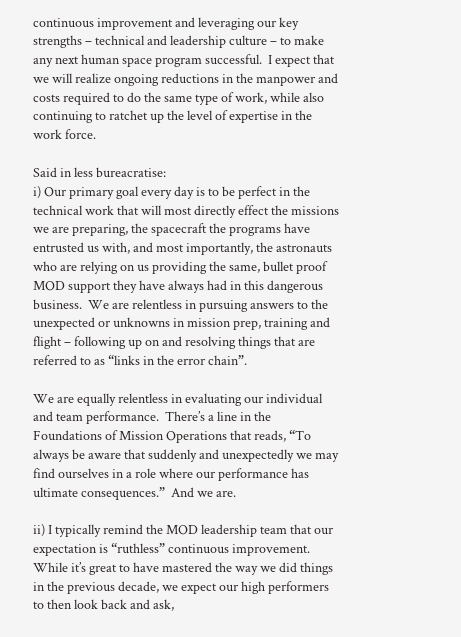continuous improvement and leveraging our key strengths – technical and leadership culture – to make any next human space program successful.  I expect that we will realize ongoing reductions in the manpower and costs required to do the same type of work, while also continuing to ratchet up the level of expertise in the work force.

Said in less bureacratise:
i) Our primary goal every day is to be perfect in the technical work that will most directly effect the missions we are preparing, the spacecraft the programs have entrusted us with, and most importantly, the astronauts who are relying on us providing the same, bullet proof MOD support they have always had in this dangerous business.  We are relentless in pursuing answers to the unexpected or unknowns in mission prep, training and flight – following up on and resolving things that are referred to as “links in the error chain”.

We are equally relentless in evaluating our individual and team performance.  There’s a line in the Foundations of Mission Operations that reads, “To always be aware that suddenly and unexpectedly we may find ourselves in a role where our performance has ultimate consequences.”  And we are.

ii) I typically remind the MOD leadership team that our expectation is “ruthless” continuous improvement.  While it’s great to have mastered the way we did things in the previous decade, we expect our high performers to then look back and ask,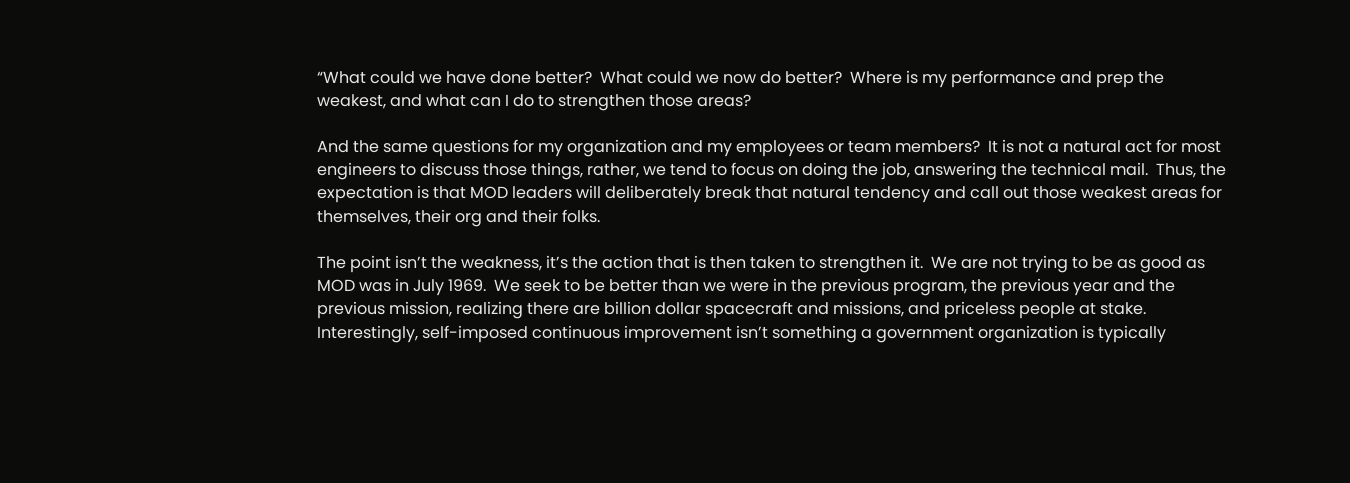“What could we have done better?  What could we now do better?  Where is my performance and prep the weakest, and what can I do to strengthen those areas?

And the same questions for my organization and my employees or team members?  It is not a natural act for most engineers to discuss those things, rather, we tend to focus on doing the job, answering the technical mail.  Thus, the expectation is that MOD leaders will deliberately break that natural tendency and call out those weakest areas for themselves, their org and their folks.

The point isn’t the weakness, it’s the action that is then taken to strengthen it.  We are not trying to be as good as MOD was in July 1969.  We seek to be better than we were in the previous program, the previous year and the previous mission, realizing there are billion dollar spacecraft and missions, and priceless people at stake.  Interestingly, self-imposed continuous improvement isn’t something a government organization is typically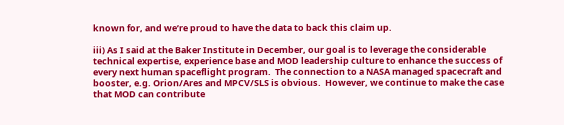known for, and we’re proud to have the data to back this claim up.

iii) As I said at the Baker Institute in December, our goal is to leverage the considerable technical expertise, experience base and MOD leadership culture to enhance the success of every next human spaceflight program.  The connection to a NASA managed spacecraft and booster, e.g. Orion/Ares and MPCV/SLS is obvious.  However, we continue to make the case that MOD can contribute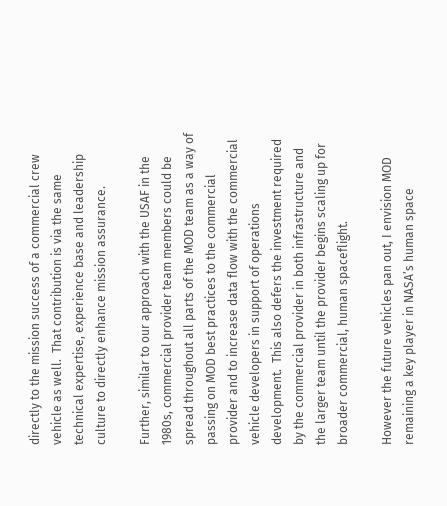directly to the mission success of a commercial crew vehicle as well.  That contribution is via the same technical expertise, experience base and leadership culture to directly enhance mission assurance.

Further, similar to our approach with the USAF in the 1980s, commercial provider team members could be spread throughout all parts of the MOD team as a way of passing on MOD best practices to the commercial provider and to increase data flow with the commercial vehicle developers in support of operations development.  This also defers the investment required by the commercial provider in both infrastructure and the larger team until the provider begins scaling up for broader commercial, human spaceflight.

However the future vehicles pan out, I envision MOD remaining a key player in NASA’s human space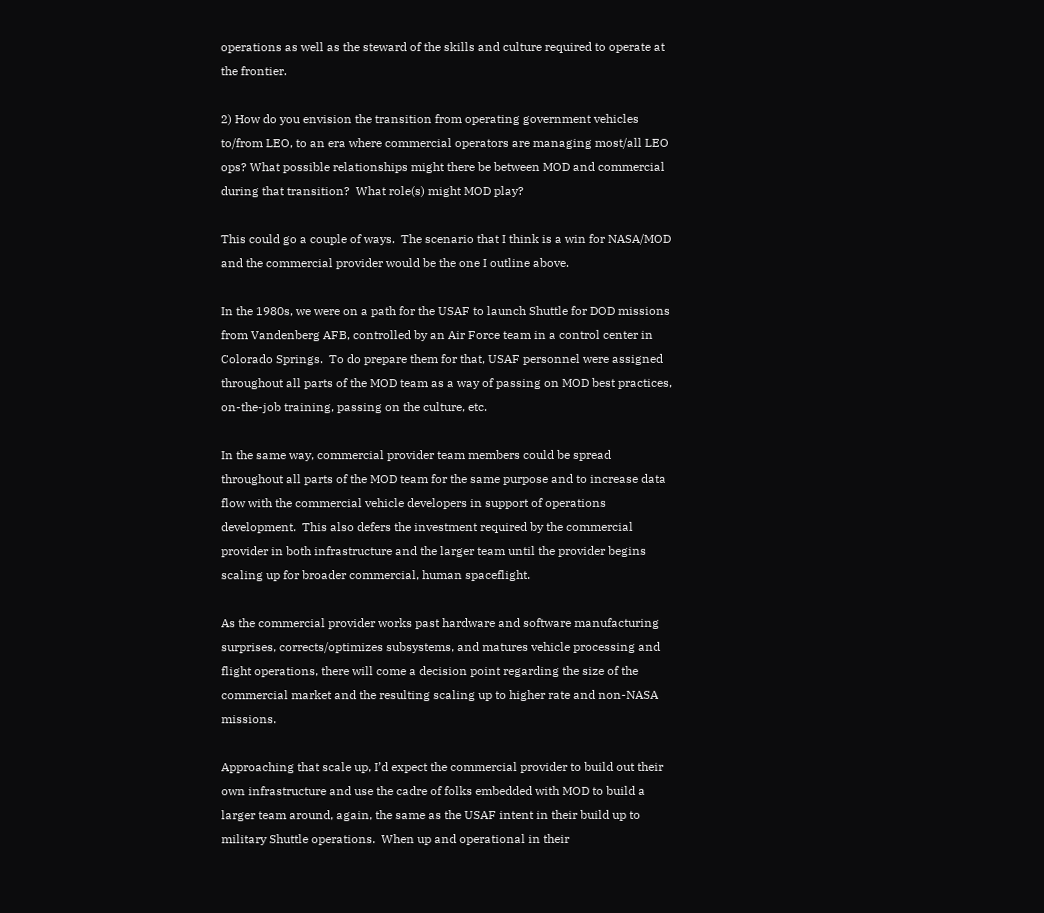operations as well as the steward of the skills and culture required to operate at the frontier.

2) How do you envision the transition from operating government vehicles to/from LEO, to an era where commercial operators are managing most/all LEO ops? What possible relationships might there be between MOD and commercial during that transition?  What role(s) might MOD play?

This could go a couple of ways.  The scenario that I think is a win for NASA/MOD and the commercial provider would be the one I outline above.

In the 1980s, we were on a path for the USAF to launch Shuttle for DOD missions from Vandenberg AFB, controlled by an Air Force team in a control center in Colorado Springs.  To do prepare them for that, USAF personnel were assigned throughout all parts of the MOD team as a way of passing on MOD best practices, on-the-job training, passing on the culture, etc.

In the same way, commercial provider team members could be spread throughout all parts of the MOD team for the same purpose and to increase data flow with the commercial vehicle developers in support of operations development.  This also defers the investment required by the commercial provider in both infrastructure and the larger team until the provider begins scaling up for broader commercial, human spaceflight.

As the commercial provider works past hardware and software manufacturing surprises, corrects/optimizes subsystems, and matures vehicle processing and flight operations, there will come a decision point regarding the size of the commercial market and the resulting scaling up to higher rate and non-NASA missions.

Approaching that scale up, I’d expect the commercial provider to build out their own infrastructure and use the cadre of folks embedded with MOD to build a larger team around, again, the same as the USAF intent in their build up to military Shuttle operations.  When up and operational in their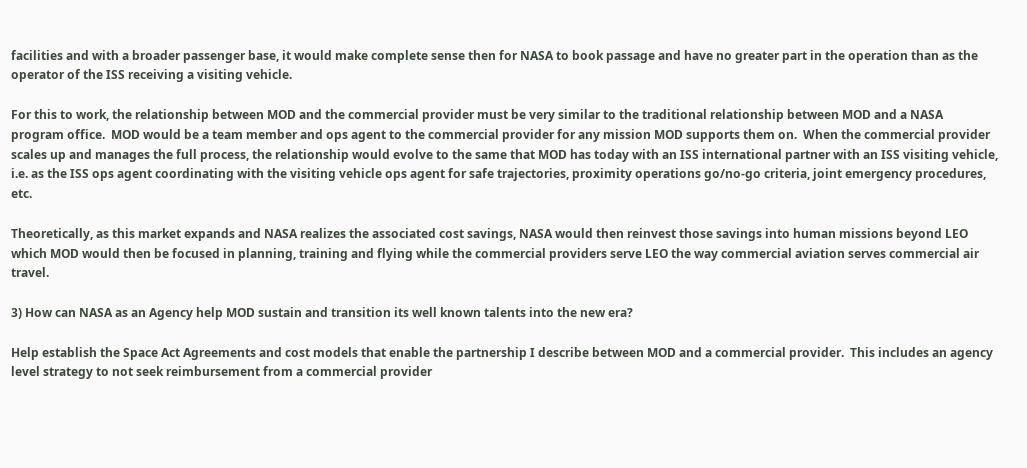facilities and with a broader passenger base, it would make complete sense then for NASA to book passage and have no greater part in the operation than as the operator of the ISS receiving a visiting vehicle.

For this to work, the relationship between MOD and the commercial provider must be very similar to the traditional relationship between MOD and a NASA program office.  MOD would be a team member and ops agent to the commercial provider for any mission MOD supports them on.  When the commercial provider scales up and manages the full process, the relationship would evolve to the same that MOD has today with an ISS international partner with an ISS visiting vehicle, i.e. as the ISS ops agent coordinating with the visiting vehicle ops agent for safe trajectories, proximity operations go/no-go criteria, joint emergency procedures, etc.

Theoretically, as this market expands and NASA realizes the associated cost savings, NASA would then reinvest those savings into human missions beyond LEO which MOD would then be focused in planning, training and flying while the commercial providers serve LEO the way commercial aviation serves commercial air travel.

3) How can NASA as an Agency help MOD sustain and transition its well known talents into the new era?

Help establish the Space Act Agreements and cost models that enable the partnership I describe between MOD and a commercial provider.  This includes an agency level strategy to not seek reimbursement from a commercial provider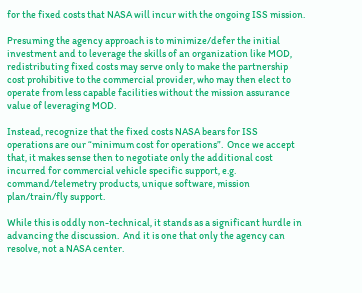for the fixed costs that NASA will incur with the ongoing ISS mission.

Presuming the agency approach is to minimize/defer the initial investment and to leverage the skills of an organization like MOD, redistributing fixed costs may serve only to make the partnership cost prohibitive to the commercial provider, who may then elect to operate from less capable facilities without the mission assurance value of leveraging MOD.

Instead, recognize that the fixed costs NASA bears for ISS operations are our “minimum cost for operations”.  Once we accept that, it makes sense then to negotiate only the additional cost incurred for commercial vehicle specific support, e.g. command/telemetry products, unique software, mission plan/train/fly support.

While this is oddly non-technical, it stands as a significant hurdle in advancing the discussion.  And it is one that only the agency can resolve, not a NASA center.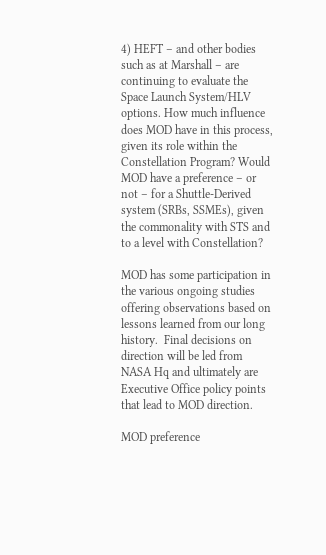4) HEFT – and other bodies such as at Marshall – are continuing to evaluate the Space Launch System/HLV options. How much influence does MOD have in this process, given its role within the Constellation Program? Would MOD have a preference – or not – for a Shuttle-Derived system (SRBs, SSMEs), given the commonality with STS and to a level with Constellation?

MOD has some participation in the various ongoing studies offering observations based on lessons learned from our long history.  Final decisions on direction will be led from NASA Hq and ultimately are Executive Office policy points that lead to MOD direction.

MOD preference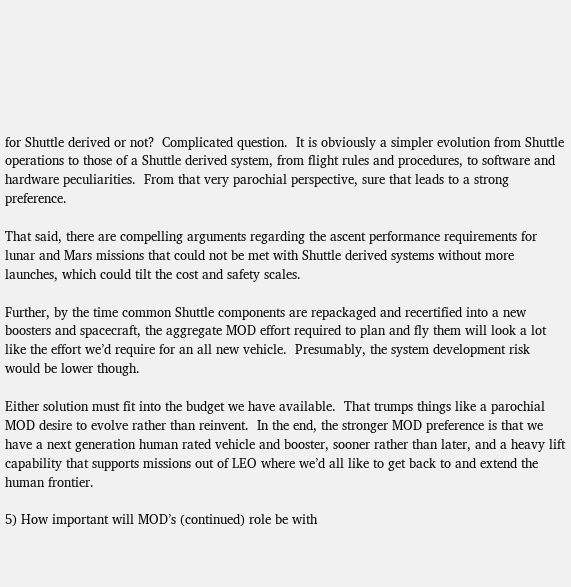for Shuttle derived or not?  Complicated question.  It is obviously a simpler evolution from Shuttle operations to those of a Shuttle derived system, from flight rules and procedures, to software and hardware peculiarities.  From that very parochial perspective, sure that leads to a strong preference.

That said, there are compelling arguments regarding the ascent performance requirements for lunar and Mars missions that could not be met with Shuttle derived systems without more launches, which could tilt the cost and safety scales.

Further, by the time common Shuttle components are repackaged and recertified into a new boosters and spacecraft, the aggregate MOD effort required to plan and fly them will look a lot like the effort we’d require for an all new vehicle.  Presumably, the system development risk would be lower though.

Either solution must fit into the budget we have available.  That trumps things like a parochial MOD desire to evolve rather than reinvent.  In the end, the stronger MOD preference is that we have a next generation human rated vehicle and booster, sooner rather than later, and a heavy lift capability that supports missions out of LEO where we’d all like to get back to and extend the human frontier.

5) How important will MOD’s (continued) role be with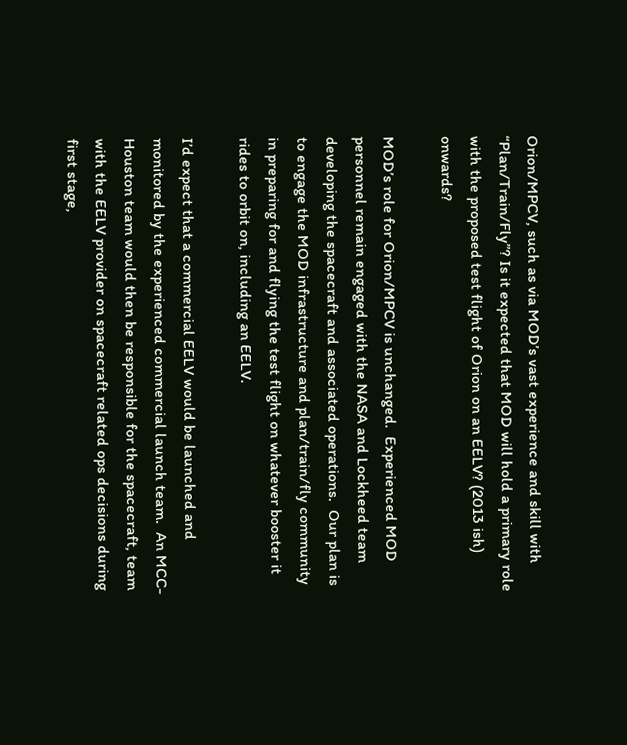Orion/MPCV, such as via MOD’s vast experience and skill with “Plan/Train/Fly”? Is it expected that MOD will hold a primary role with the proposed test flight of Orion on an EELV? (2013 ish) onwards?

MOD’s role for Orion/MPCV is unchanged.  Experienced MOD personnel remain engaged with the NASA and Lockheed team developing the spacecraft and associated operations.  Our plan is to engage the MOD infrastructure and plan/train/fly community in preparing for and flying the test flight on whatever booster it rides to orbit on, including an EELV.

I’d expect that a commercial EELV would be launched and monitored by the experienced commercial launch team.  An MCC-Houston team would then be responsible for the spacecraft, team with the EELV provider on spacecraft related ops decisions during first stage,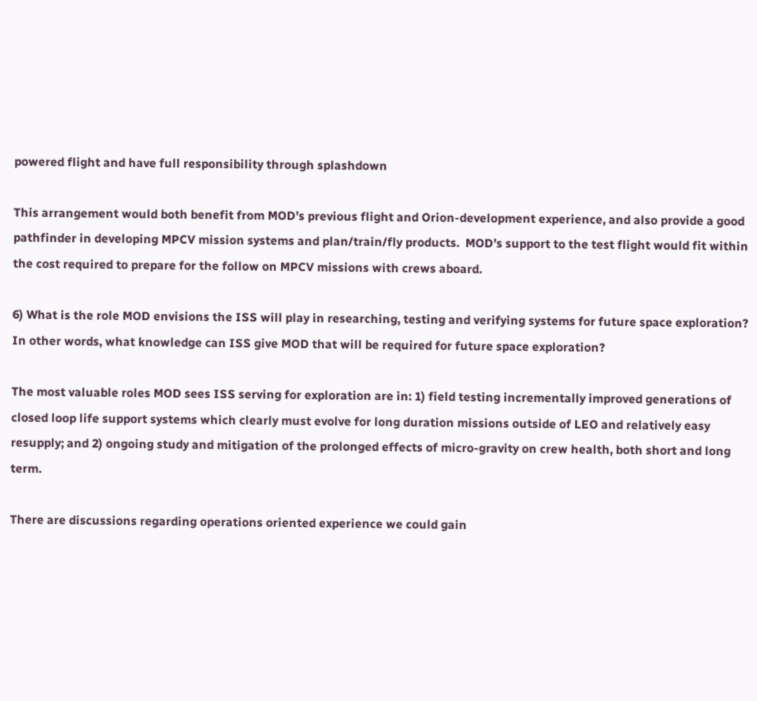powered flight and have full responsibility through splashdown

This arrangement would both benefit from MOD’s previous flight and Orion-development experience, and also provide a good pathfinder in developing MPCV mission systems and plan/train/fly products.  MOD’s support to the test flight would fit within the cost required to prepare for the follow on MPCV missions with crews aboard.

6) What is the role MOD envisions the ISS will play in researching, testing and verifying systems for future space exploration? In other words, what knowledge can ISS give MOD that will be required for future space exploration?

The most valuable roles MOD sees ISS serving for exploration are in: 1) field testing incrementally improved generations of closed loop life support systems which clearly must evolve for long duration missions outside of LEO and relatively easy resupply; and 2) ongoing study and mitigation of the prolonged effects of micro-gravity on crew health, both short and long term.

There are discussions regarding operations oriented experience we could gain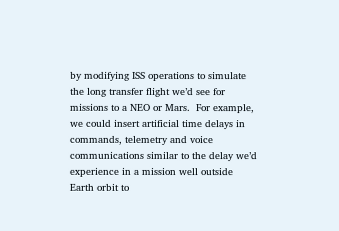by modifying ISS operations to simulate the long transfer flight we’d see for missions to a NEO or Mars.  For example, we could insert artificial time delays in commands, telemetry and voice communications similar to the delay we’d experience in a mission well outside Earth orbit to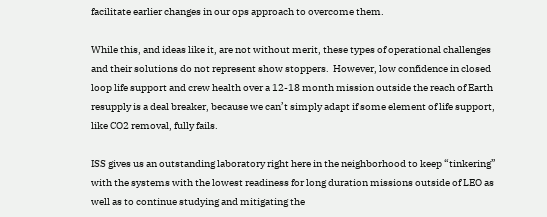facilitate earlier changes in our ops approach to overcome them.

While this, and ideas like it, are not without merit, these types of operational challenges and their solutions do not represent show stoppers.  However, low confidence in closed loop life support and crew health over a 12-18 month mission outside the reach of Earth resupply is a deal breaker, because we can’t simply adapt if some element of life support, like CO2 removal, fully fails.

ISS gives us an outstanding laboratory right here in the neighborhood to keep “tinkering” with the systems with the lowest readiness for long duration missions outside of LEO as well as to continue studying and mitigating the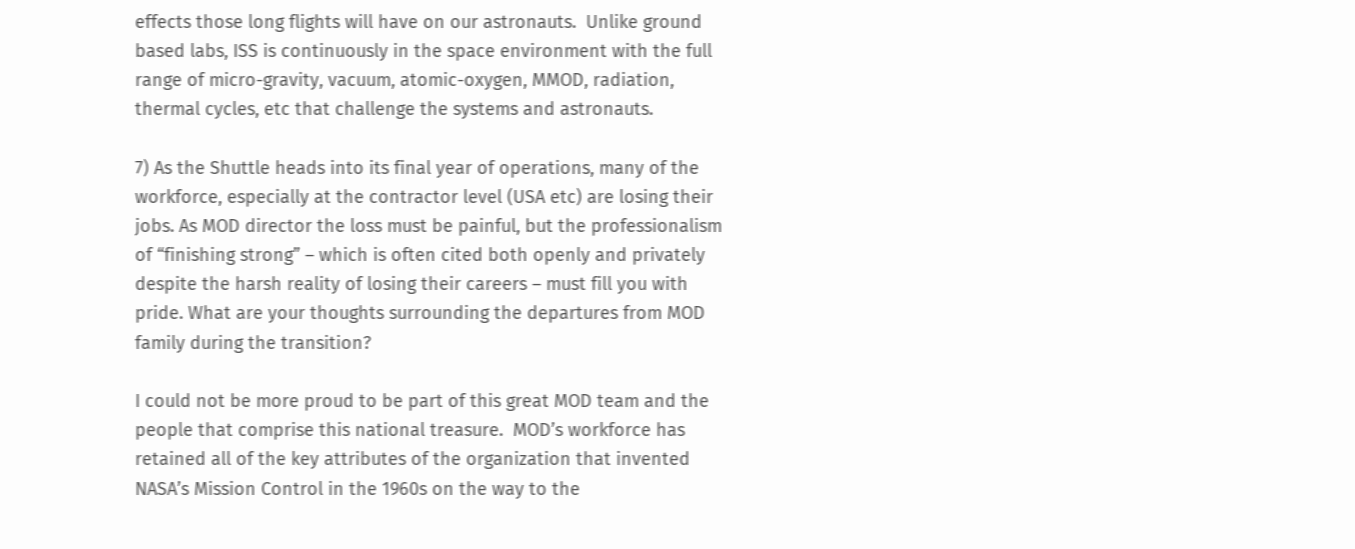effects those long flights will have on our astronauts.  Unlike ground based labs, ISS is continuously in the space environment with the full range of micro-gravity, vacuum, atomic-oxygen, MMOD, radiation, thermal cycles, etc that challenge the systems and astronauts.

7) As the Shuttle heads into its final year of operations, many of the workforce, especially at the contractor level (USA etc) are losing their jobs. As MOD director the loss must be painful, but the professionalism of “finishing strong” – which is often cited both openly and privately despite the harsh reality of losing their careers – must fill you with pride. What are your thoughts surrounding the departures from MOD family during the transition?

I could not be more proud to be part of this great MOD team and the people that comprise this national treasure.  MOD’s workforce has retained all of the key attributes of the organization that invented NASA’s Mission Control in the 1960s on the way to the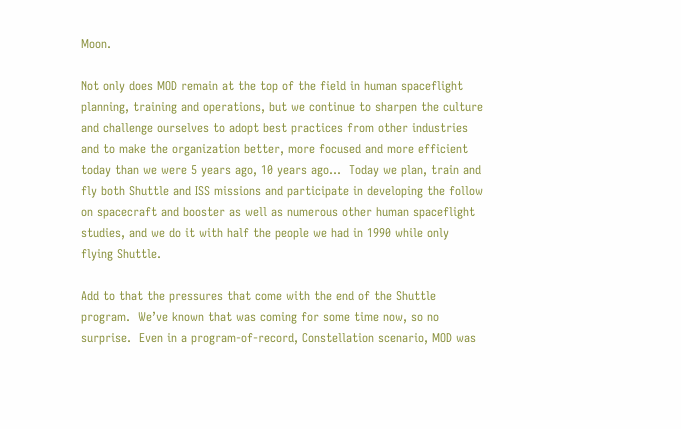Moon.

Not only does MOD remain at the top of the field in human spaceflight planning, training and operations, but we continue to sharpen the culture and challenge ourselves to adopt best practices from other industries and to make the organization better, more focused and more efficient today than we were 5 years ago, 10 years ago…  Today we plan, train and fly both Shuttle and ISS missions and participate in developing the follow on spacecraft and booster as well as numerous other human spaceflight studies, and we do it with half the people we had in 1990 while only flying Shuttle.

Add to that the pressures that come with the end of the Shuttle program.  We’ve known that was coming for some time now, so no surprise.  Even in a program-of-record, Constellation scenario, MOD was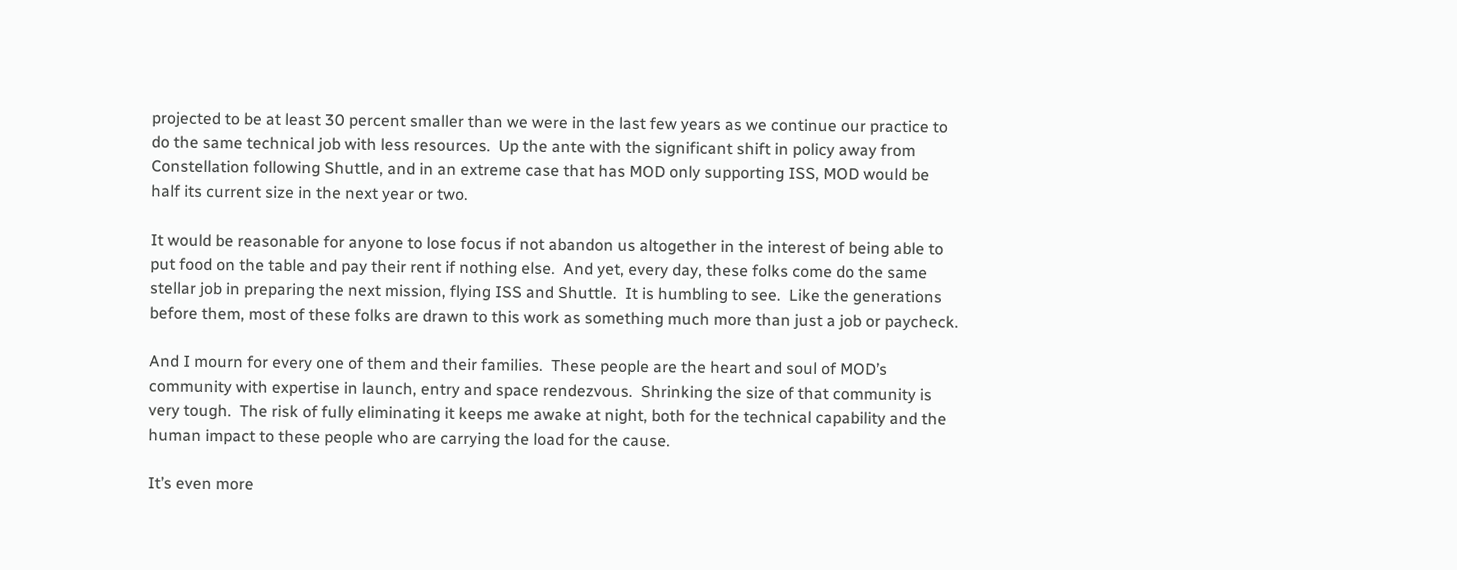projected to be at least 30 percent smaller than we were in the last few years as we continue our practice to do the same technical job with less resources.  Up the ante with the significant shift in policy away from Constellation following Shuttle, and in an extreme case that has MOD only supporting ISS, MOD would be half its current size in the next year or two.

It would be reasonable for anyone to lose focus if not abandon us altogether in the interest of being able to put food on the table and pay their rent if nothing else.  And yet, every day, these folks come do the same stellar job in preparing the next mission, flying ISS and Shuttle.  It is humbling to see.  Like the generations before them, most of these folks are drawn to this work as something much more than just a job or paycheck.

And I mourn for every one of them and their families.  These people are the heart and soul of MOD’s community with expertise in launch, entry and space rendezvous.  Shrinking the size of that community is very tough.  The risk of fully eliminating it keeps me awake at night, both for the technical capability and the human impact to these people who are carrying the load for the cause.

It’s even more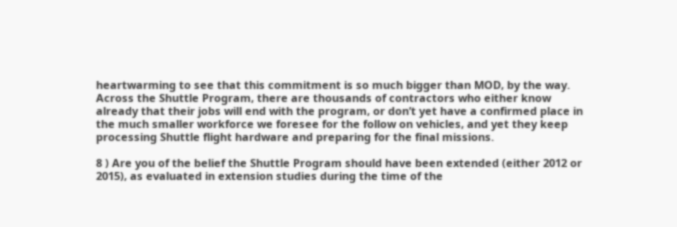heartwarming to see that this commitment is so much bigger than MOD, by the way.  Across the Shuttle Program, there are thousands of contractors who either know already that their jobs will end with the program, or don’t yet have a confirmed place in the much smaller workforce we foresee for the follow on vehicles, and yet they keep processing Shuttle flight hardware and preparing for the final missions.

8 ) Are you of the belief the Shuttle Program should have been extended (either 2012 or 2015), as evaluated in extension studies during the time of the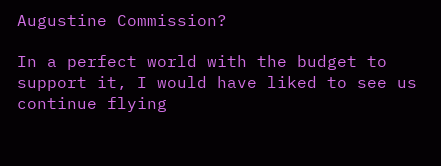Augustine Commission?

In a perfect world with the budget to support it, I would have liked to see us continue flying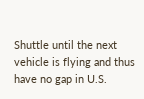Shuttle until the next vehicle is flying and thus have no gap in U.S.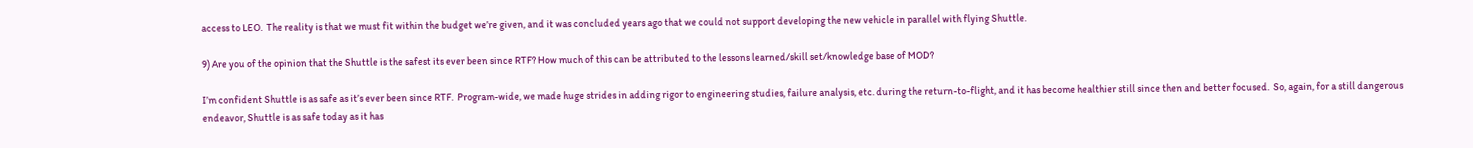access to LEO.  The reality is that we must fit within the budget we’re given, and it was concluded years ago that we could not support developing the new vehicle in parallel with flying Shuttle.

9) Are you of the opinion that the Shuttle is the safest its ever been since RTF? How much of this can be attributed to the lessons learned/skill set/knowledge base of MOD?

I’m confident Shuttle is as safe as it’s ever been since RTF.  Program-wide, we made huge strides in adding rigor to engineering studies, failure analysis, etc. during the return-to-flight, and it has become healthier still since then and better focused.  So, again, for a still dangerous endeavor, Shuttle is as safe today as it has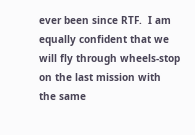ever been since RTF.  I am equally confident that we will fly through wheels-stop on the last mission with the same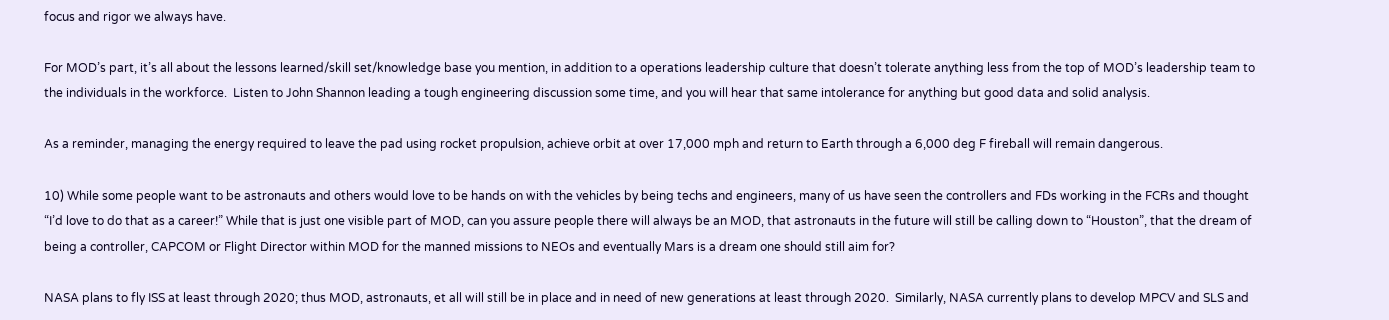focus and rigor we always have.

For MOD’s part, it’s all about the lessons learned/skill set/knowledge base you mention, in addition to a operations leadership culture that doesn’t tolerate anything less from the top of MOD’s leadership team to the individuals in the workforce.  Listen to John Shannon leading a tough engineering discussion some time, and you will hear that same intolerance for anything but good data and solid analysis.

As a reminder, managing the energy required to leave the pad using rocket propulsion, achieve orbit at over 17,000 mph and return to Earth through a 6,000 deg F fireball will remain dangerous.

10) While some people want to be astronauts and others would love to be hands on with the vehicles by being techs and engineers, many of us have seen the controllers and FDs working in the FCRs and thought “I’d love to do that as a career!” While that is just one visible part of MOD, can you assure people there will always be an MOD, that astronauts in the future will still be calling down to “Houston”, that the dream of being a controller, CAPCOM or Flight Director within MOD for the manned missions to NEOs and eventually Mars is a dream one should still aim for?

NASA plans to fly ISS at least through 2020; thus MOD, astronauts, et all will still be in place and in need of new generations at least through 2020.  Similarly, NASA currently plans to develop MPCV and SLS and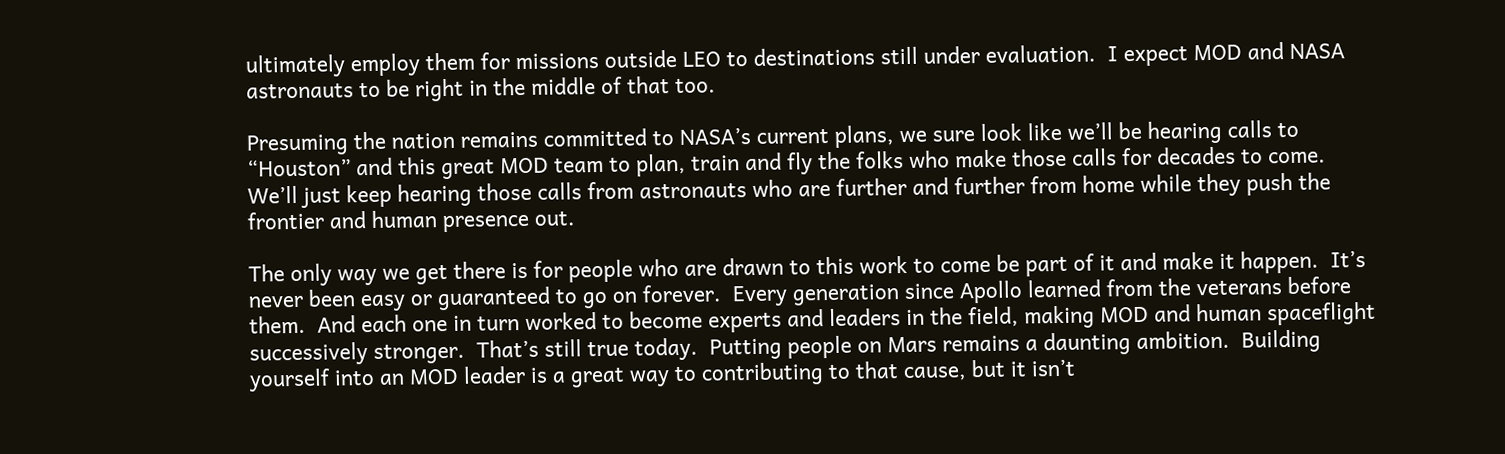ultimately employ them for missions outside LEO to destinations still under evaluation.  I expect MOD and NASA astronauts to be right in the middle of that too.

Presuming the nation remains committed to NASA’s current plans, we sure look like we’ll be hearing calls to “Houston” and this great MOD team to plan, train and fly the folks who make those calls for decades to come.  We’ll just keep hearing those calls from astronauts who are further and further from home while they push the frontier and human presence out.

The only way we get there is for people who are drawn to this work to come be part of it and make it happen.  It’s never been easy or guaranteed to go on forever.  Every generation since Apollo learned from the veterans before them.  And each one in turn worked to become experts and leaders in the field, making MOD and human spaceflight successively stronger.  That’s still true today.  Putting people on Mars remains a daunting ambition.  Building yourself into an MOD leader is a great way to contributing to that cause, but it isn’t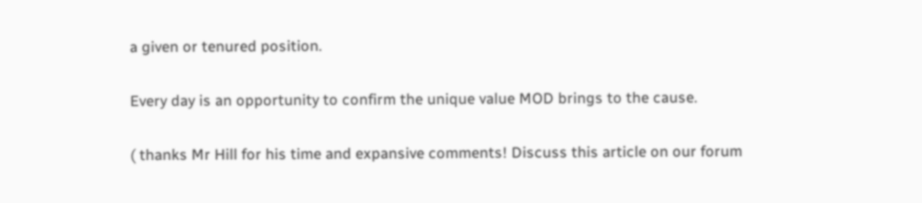a given or tenured position.

Every day is an opportunity to confirm the unique value MOD brings to the cause.

( thanks Mr Hill for his time and expansive comments! Discuss this article on our forum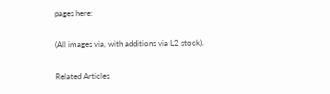pages here:

(All images via, with additions via L2 stock).

Related Articles